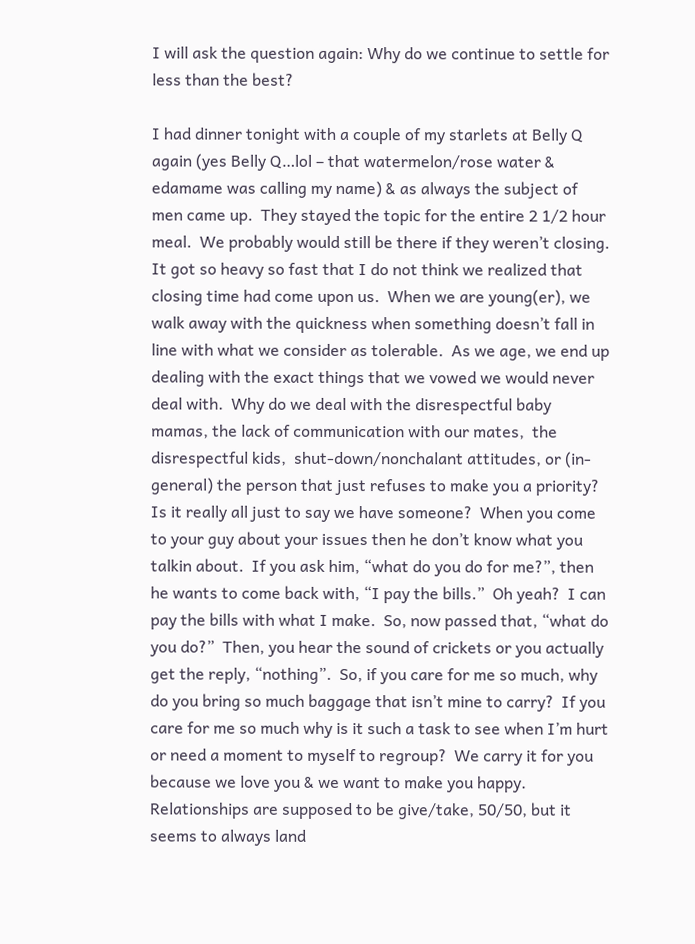I will ask the question again: Why do we continue to settle for less than the best?

I had dinner tonight with a couple of my starlets at Belly Q again (yes Belly Q…lol – that watermelon/rose water & edamame was calling my name) & as always the subject of men came up.  They stayed the topic for the entire 2 1/2 hour meal.  We probably would still be there if they weren’t closing.  It got so heavy so fast that I do not think we realized that closing time had come upon us.  When we are young(er), we walk away with the quickness when something doesn’t fall in line with what we consider as tolerable.  As we age, we end up dealing with the exact things that we vowed we would never deal with.  Why do we deal with the disrespectful baby mamas, the lack of communication with our mates,  the disrespectful kids,  shut-down/nonchalant attitudes, or (in-general) the person that just refuses to make you a priority?  Is it really all just to say we have someone?  When you come to your guy about your issues then he don’t know what you talkin about.  If you ask him, “what do you do for me?”, then he wants to come back with, “I pay the bills.”  Oh yeah?  I can pay the bills with what I make.  So, now passed that, “what do you do?”  Then, you hear the sound of crickets or you actually get the reply, “nothing”.  So, if you care for me so much, why do you bring so much baggage that isn’t mine to carry?  If you care for me so much why is it such a task to see when I’m hurt or need a moment to myself to regroup?  We carry it for you because we love you & we want to make you happy.  Relationships are supposed to be give/take, 50/50, but it seems to always land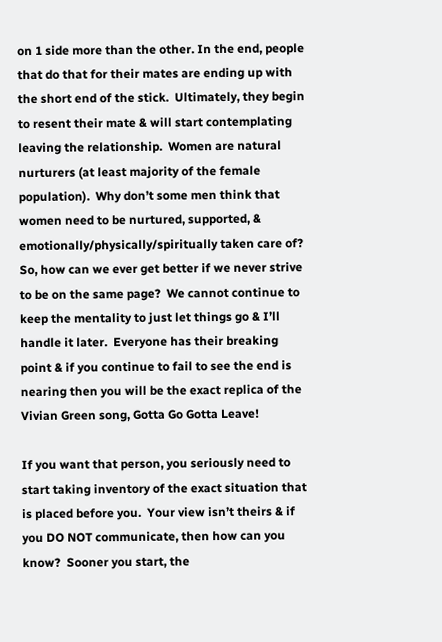on 1 side more than the other. In the end, people that do that for their mates are ending up with the short end of the stick.  Ultimately, they begin to resent their mate & will start contemplating leaving the relationship.  Women are natural nurturers (at least majority of the female population).  Why don’t some men think that women need to be nurtured, supported, & emotionally/physically/spiritually taken care of?  So, how can we ever get better if we never strive to be on the same page?  We cannot continue to keep the mentality to just let things go & I’ll handle it later.  Everyone has their breaking point & if you continue to fail to see the end is nearing then you will be the exact replica of the Vivian Green song, Gotta Go Gotta Leave!

If you want that person, you seriously need to start taking inventory of the exact situation that is placed before you.  Your view isn’t theirs & if you DO NOT communicate, then how can you know?  Sooner you start, the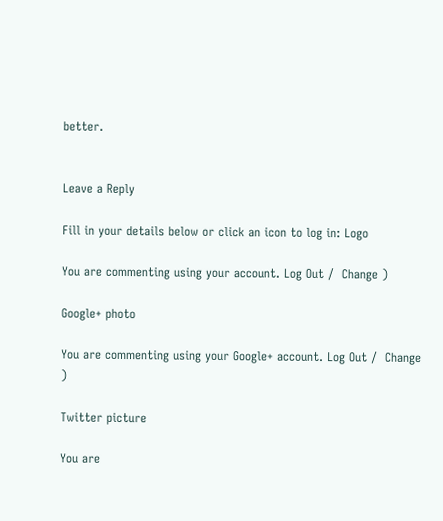better.


Leave a Reply

Fill in your details below or click an icon to log in: Logo

You are commenting using your account. Log Out /  Change )

Google+ photo

You are commenting using your Google+ account. Log Out /  Change )

Twitter picture

You are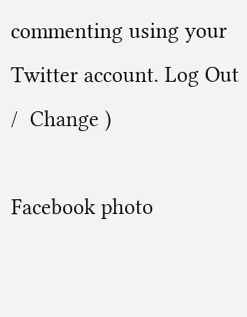commenting using your Twitter account. Log Out /  Change )

Facebook photo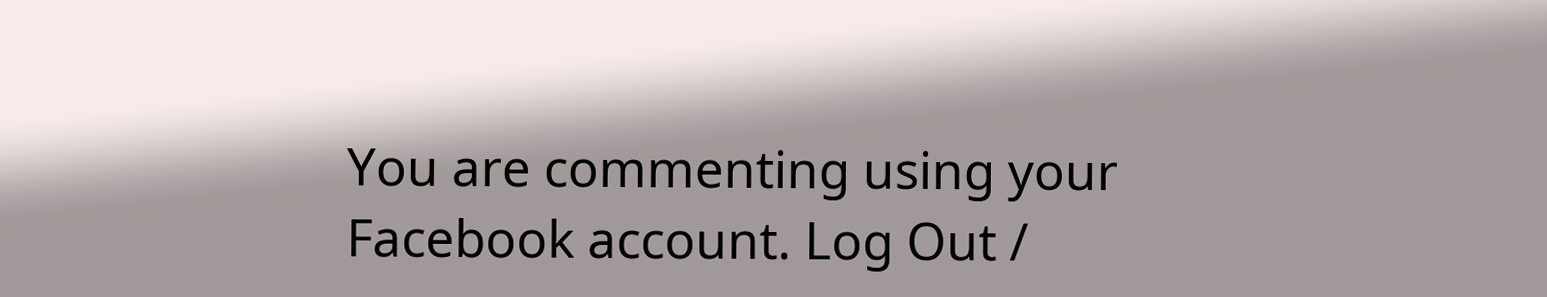You are commenting using your Facebook account. Log Out /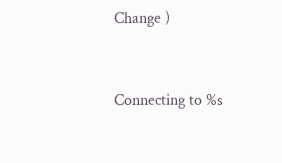Change )


Connecting to %s